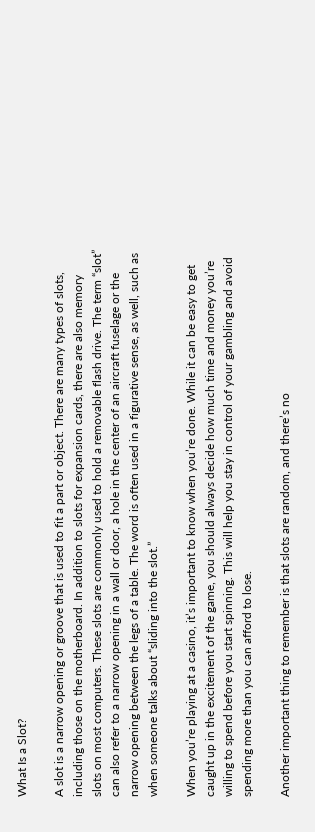What Is a Slot?

A slot is a narrow opening or groove that is used to fit a part or object. There are many types of slots, including those on the motherboard. In addition to slots for expansion cards, there are also memory slots on most computers. These slots are commonly used to hold a removable flash drive. The term “slot” can also refer to a narrow opening in a wall or door, a hole in the center of an aircraft fuselage or the narrow opening between the legs of a table. The word is often used in a figurative sense, as well, such as when someone talks about “sliding into the slot.”

When you’re playing at a casino, it’s important to know when you’re done. While it can be easy to get caught up in the excitement of the game, you should always decide how much time and money you’re willing to spend before you start spinning. This will help you stay in control of your gambling and avoid spending more than you can afford to lose.

Another important thing to remember is that slots are random, and there’s no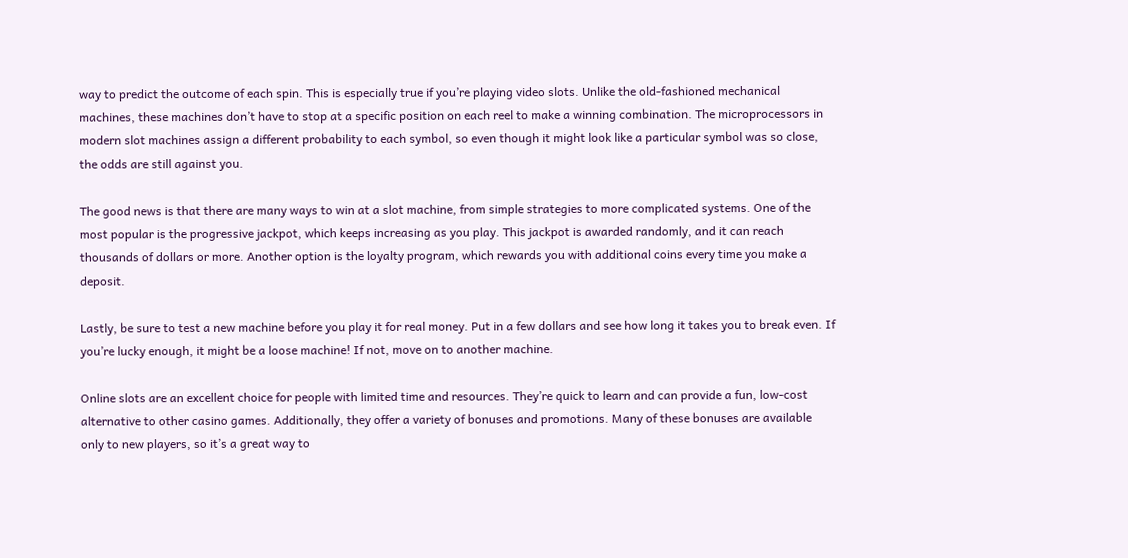way to predict the outcome of each spin. This is especially true if you’re playing video slots. Unlike the old-fashioned mechanical machines, these machines don’t have to stop at a specific position on each reel to make a winning combination. The microprocessors in modern slot machines assign a different probability to each symbol, so even though it might look like a particular symbol was so close, the odds are still against you.

The good news is that there are many ways to win at a slot machine, from simple strategies to more complicated systems. One of the most popular is the progressive jackpot, which keeps increasing as you play. This jackpot is awarded randomly, and it can reach thousands of dollars or more. Another option is the loyalty program, which rewards you with additional coins every time you make a deposit.

Lastly, be sure to test a new machine before you play it for real money. Put in a few dollars and see how long it takes you to break even. If you’re lucky enough, it might be a loose machine! If not, move on to another machine.

Online slots are an excellent choice for people with limited time and resources. They’re quick to learn and can provide a fun, low-cost alternative to other casino games. Additionally, they offer a variety of bonuses and promotions. Many of these bonuses are available only to new players, so it’s a great way to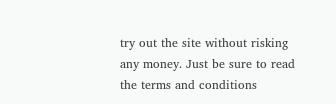try out the site without risking any money. Just be sure to read the terms and conditions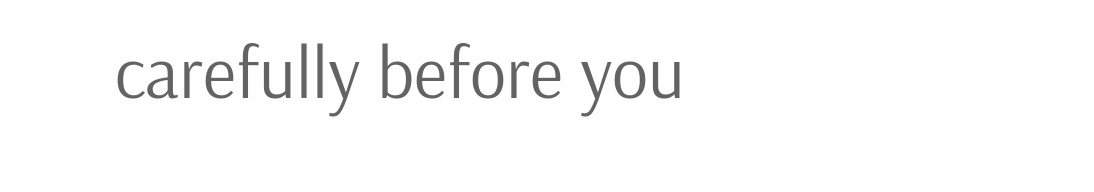carefully before you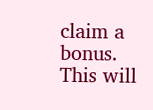claim a bonus. This will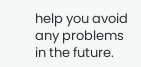help you avoid any problems in the future.